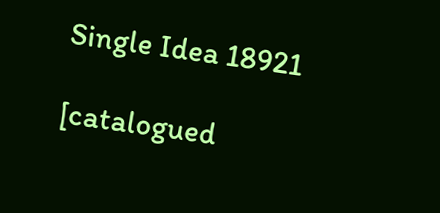Single Idea 18921

[catalogued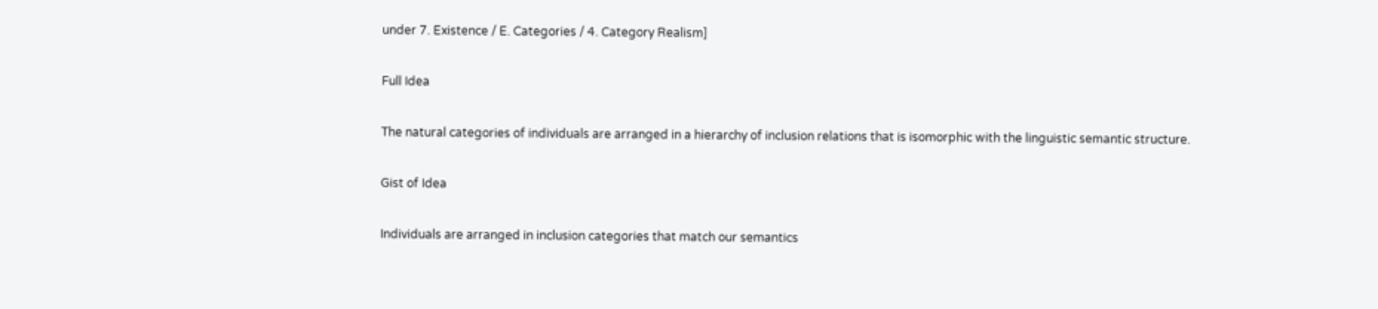under 7. Existence / E. Categories / 4. Category Realism]

Full Idea

The natural categories of individuals are arranged in a hierarchy of inclusion relations that is isomorphic with the linguistic semantic structure.

Gist of Idea

Individuals are arranged in inclusion categories that match our semantics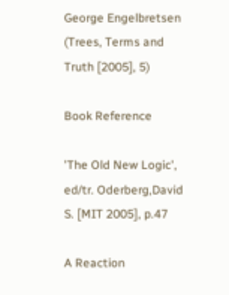George Engelbretsen (Trees, Terms and Truth [2005], 5)

Book Reference

'The Old New Logic', ed/tr. Oderberg,David S. [MIT 2005], p.47

A Reaction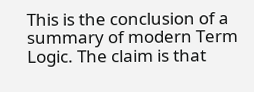This is the conclusion of a summary of modern Term Logic. The claim is that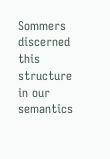Sommers discerned this structure in our semantics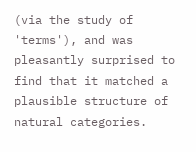(via the study of 'terms'), and was pleasantly surprised to find that it matched a plausible structure of natural categories.